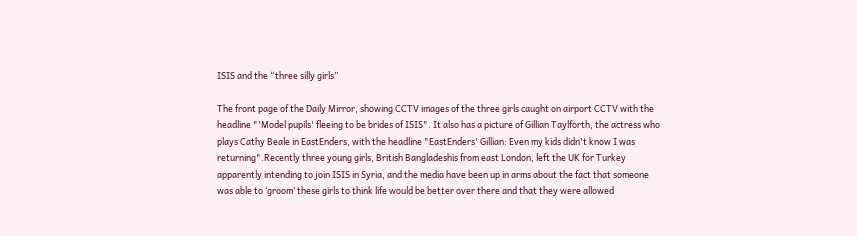ISIS and the “three silly girls”

The front page of the Daily Mirror, showing CCTV images of the three girls caught on airport CCTV with the headline "'Model pupils' fleeing to be brides of ISIS". It also has a picture of Gillian Taylforth, the actress who plays Cathy Beale in EastEnders, with the headline "EastEnders' Gillian: Even my kids didn't know I was returning".Recently three young girls, British Bangladeshis from east London, left the UK for Turkey apparently intending to join ISIS in Syria, and the media have been up in arms about the fact that someone was able to ‘groom’ these girls to think life would be better over there and that they were allowed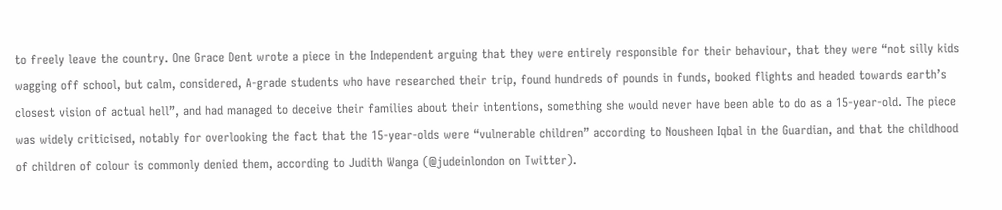to freely leave the country. One Grace Dent wrote a piece in the Independent arguing that they were entirely responsible for their behaviour, that they were “not silly kids wagging off school, but calm, considered, A-grade students who have researched their trip, found hundreds of pounds in funds, booked flights and headed towards earth’s closest vision of actual hell”, and had managed to deceive their families about their intentions, something she would never have been able to do as a 15-year-old. The piece was widely criticised, notably for overlooking the fact that the 15-year-olds were “vulnerable children” according to Nousheen Iqbal in the Guardian, and that the childhood of children of colour is commonly denied them, according to Judith Wanga (@judeinlondon on Twitter).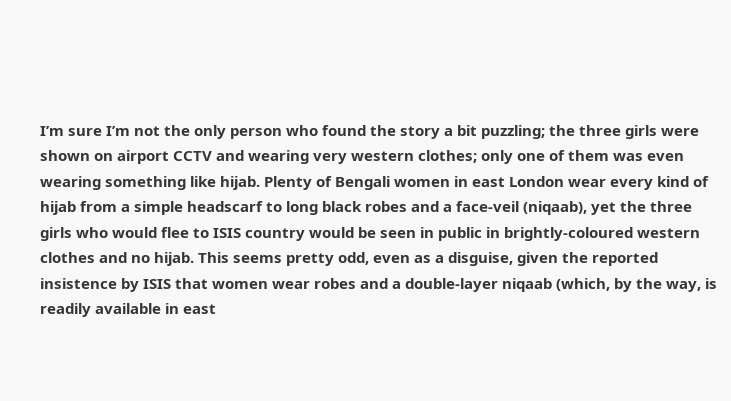I’m sure I’m not the only person who found the story a bit puzzling; the three girls were shown on airport CCTV and wearing very western clothes; only one of them was even wearing something like hijab. Plenty of Bengali women in east London wear every kind of hijab from a simple headscarf to long black robes and a face-veil (niqaab), yet the three girls who would flee to ISIS country would be seen in public in brightly-coloured western clothes and no hijab. This seems pretty odd, even as a disguise, given the reported insistence by ISIS that women wear robes and a double-layer niqaab (which, by the way, is readily available in east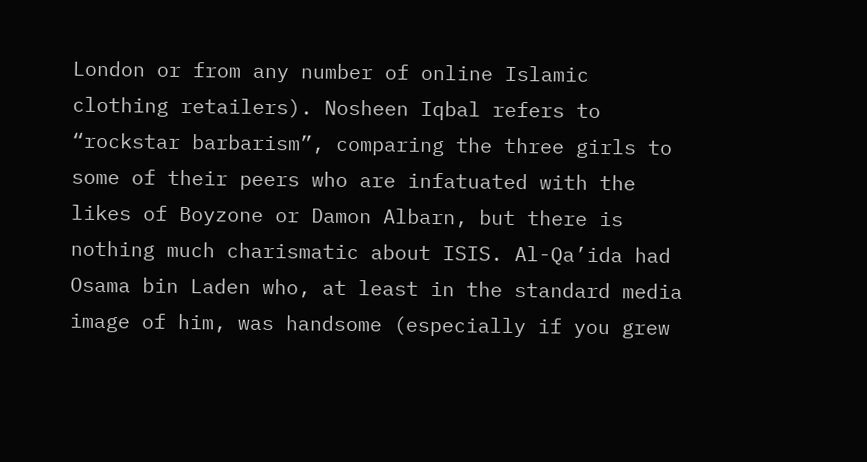London or from any number of online Islamic clothing retailers). Nosheen Iqbal refers to “rockstar barbarism”, comparing the three girls to some of their peers who are infatuated with the likes of Boyzone or Damon Albarn, but there is nothing much charismatic about ISIS. Al-Qa’ida had Osama bin Laden who, at least in the standard media image of him, was handsome (especially if you grew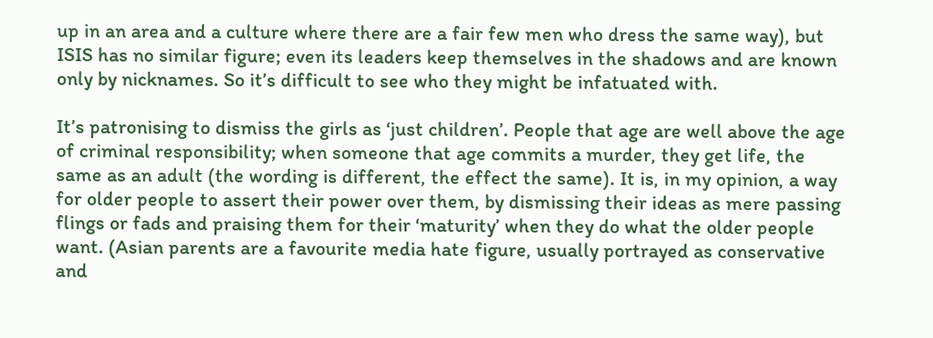up in an area and a culture where there are a fair few men who dress the same way), but ISIS has no similar figure; even its leaders keep themselves in the shadows and are known only by nicknames. So it’s difficult to see who they might be infatuated with.

It’s patronising to dismiss the girls as ‘just children’. People that age are well above the age of criminal responsibility; when someone that age commits a murder, they get life, the same as an adult (the wording is different, the effect the same). It is, in my opinion, a way for older people to assert their power over them, by dismissing their ideas as mere passing flings or fads and praising them for their ‘maturity’ when they do what the older people want. (Asian parents are a favourite media hate figure, usually portrayed as conservative and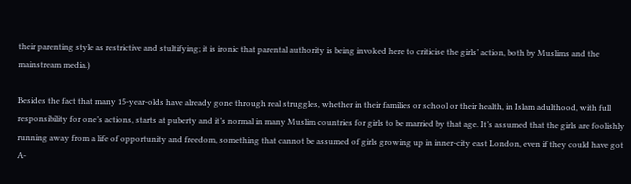their parenting style as restrictive and stultifying; it is ironic that parental authority is being invoked here to criticise the girls’ action, both by Muslims and the mainstream media.)

Besides the fact that many 15-year-olds have already gone through real struggles, whether in their families or school or their health, in Islam adulthood, with full responsibility for one’s actions, starts at puberty and it’s normal in many Muslim countries for girls to be married by that age. It’s assumed that the girls are foolishly running away from a life of opportunity and freedom, something that cannot be assumed of girls growing up in inner-city east London, even if they could have got A-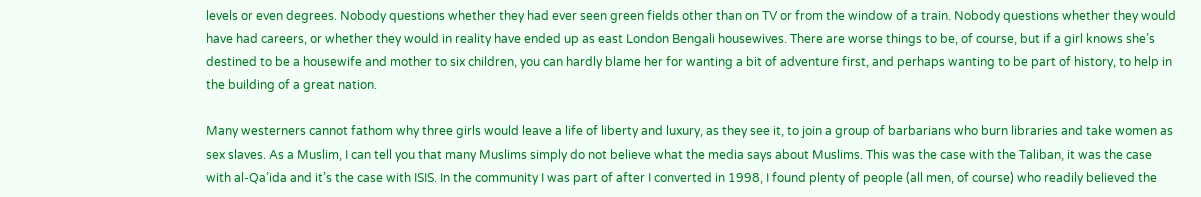levels or even degrees. Nobody questions whether they had ever seen green fields other than on TV or from the window of a train. Nobody questions whether they would have had careers, or whether they would in reality have ended up as east London Bengali housewives. There are worse things to be, of course, but if a girl knows she’s destined to be a housewife and mother to six children, you can hardly blame her for wanting a bit of adventure first, and perhaps wanting to be part of history, to help in the building of a great nation.

Many westerners cannot fathom why three girls would leave a life of liberty and luxury, as they see it, to join a group of barbarians who burn libraries and take women as sex slaves. As a Muslim, I can tell you that many Muslims simply do not believe what the media says about Muslims. This was the case with the Taliban, it was the case with al-Qa’ida and it’s the case with ISIS. In the community I was part of after I converted in 1998, I found plenty of people (all men, of course) who readily believed the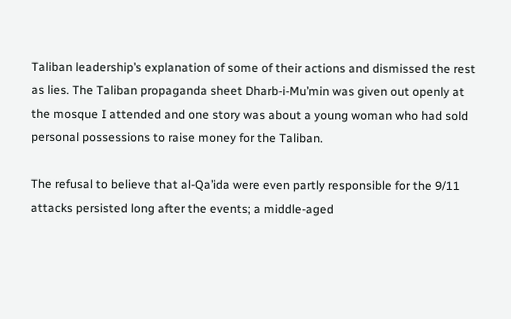Taliban leadership’s explanation of some of their actions and dismissed the rest as lies. The Taliban propaganda sheet Dharb-i-Mu’min was given out openly at the mosque I attended and one story was about a young woman who had sold personal possessions to raise money for the Taliban.

The refusal to believe that al-Qa’ida were even partly responsible for the 9/11 attacks persisted long after the events; a middle-aged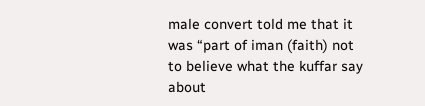male convert told me that it was “part of iman (faith) not to believe what the kuffar say about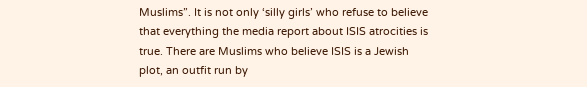Muslims”. It is not only ‘silly girls’ who refuse to believe that everything the media report about ISIS atrocities is true. There are Muslims who believe ISIS is a Jewish plot, an outfit run by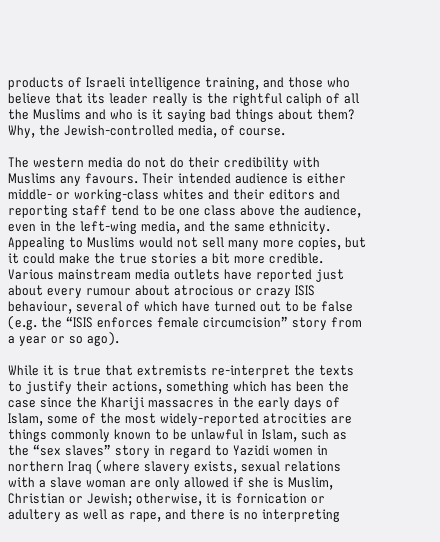products of Israeli intelligence training, and those who believe that its leader really is the rightful caliph of all the Muslims and who is it saying bad things about them? Why, the Jewish-controlled media, of course.

The western media do not do their credibility with Muslims any favours. Their intended audience is either middle- or working-class whites and their editors and reporting staff tend to be one class above the audience, even in the left-wing media, and the same ethnicity. Appealing to Muslims would not sell many more copies, but it could make the true stories a bit more credible. Various mainstream media outlets have reported just about every rumour about atrocious or crazy ISIS behaviour, several of which have turned out to be false (e.g. the “ISIS enforces female circumcision” story from a year or so ago).

While it is true that extremists re-interpret the texts to justify their actions, something which has been the case since the Khariji massacres in the early days of Islam, some of the most widely-reported atrocities are things commonly known to be unlawful in Islam, such as the “sex slaves” story in regard to Yazidi women in northern Iraq (where slavery exists, sexual relations with a slave woman are only allowed if she is Muslim, Christian or Jewish; otherwise, it is fornication or adultery as well as rape, and there is no interpreting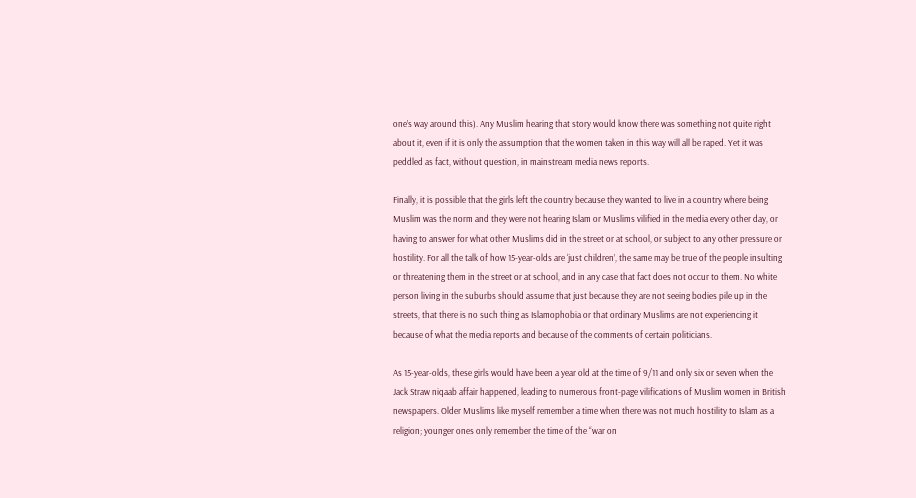one’s way around this). Any Muslim hearing that story would know there was something not quite right about it, even if it is only the assumption that the women taken in this way will all be raped. Yet it was peddled as fact, without question, in mainstream media news reports.

Finally, it is possible that the girls left the country because they wanted to live in a country where being Muslim was the norm and they were not hearing Islam or Muslims vilified in the media every other day, or having to answer for what other Muslims did in the street or at school, or subject to any other pressure or hostility. For all the talk of how 15-year-olds are ‘just children’, the same may be true of the people insulting or threatening them in the street or at school, and in any case that fact does not occur to them. No white person living in the suburbs should assume that just because they are not seeing bodies pile up in the streets, that there is no such thing as Islamophobia or that ordinary Muslims are not experiencing it because of what the media reports and because of the comments of certain politicians.

As 15-year-olds, these girls would have been a year old at the time of 9/11 and only six or seven when the Jack Straw niqaab affair happened, leading to numerous front-page vilifications of Muslim women in British newspapers. Older Muslims like myself remember a time when there was not much hostility to Islam as a religion; younger ones only remember the time of the “war on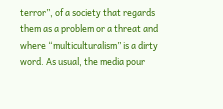terror”, of a society that regards them as a problem or a threat and where “multiculturalism” is a dirty word. As usual, the media pour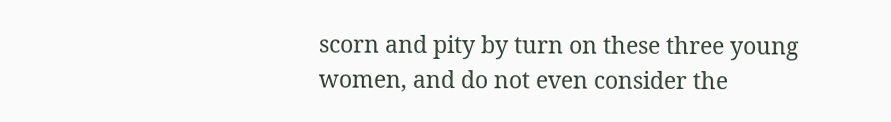scorn and pity by turn on these three young women, and do not even consider the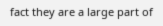fact they are a large part of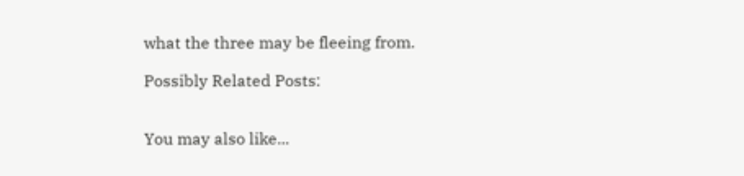what the three may be fleeing from.

Possibly Related Posts:


You may also like...